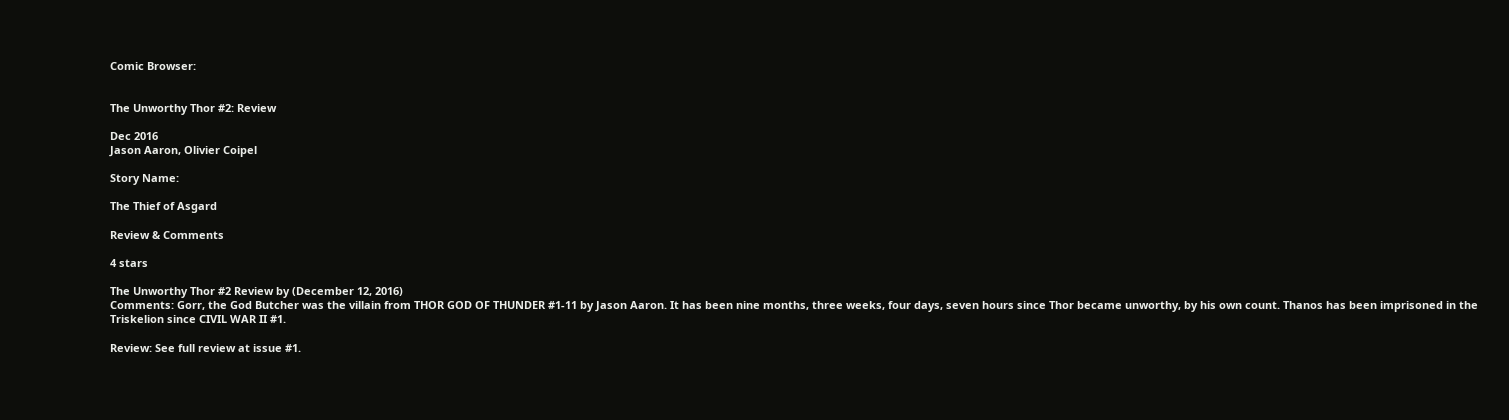Comic Browser:


The Unworthy Thor #2: Review

Dec 2016
Jason Aaron, Olivier Coipel

Story Name:

The Thief of Asgard

Review & Comments

4 stars

The Unworthy Thor #2 Review by (December 12, 2016)
Comments: Gorr, the God Butcher was the villain from THOR GOD OF THUNDER #1-11 by Jason Aaron. It has been nine months, three weeks, four days, seven hours since Thor became unworthy, by his own count. Thanos has been imprisoned in the Triskelion since CIVIL WAR II #1.

Review: See full review at issue #1.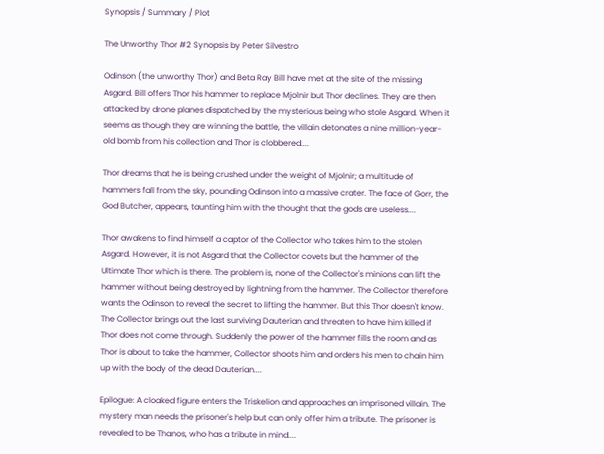Synopsis / Summary / Plot

The Unworthy Thor #2 Synopsis by Peter Silvestro

Odinson (the unworthy Thor) and Beta Ray Bill have met at the site of the missing Asgard. Bill offers Thor his hammer to replace Mjolnir but Thor declines. They are then attacked by drone planes dispatched by the mysterious being who stole Asgard. When it seems as though they are winning the battle, the villain detonates a nine million-year-old bomb from his collection and Thor is clobbered....

Thor dreams that he is being crushed under the weight of Mjolnir; a multitude of hammers fall from the sky, pounding Odinson into a massive crater. The face of Gorr, the God Butcher, appears, taunting him with the thought that the gods are useless....

Thor awakens to find himself a captor of the Collector who takes him to the stolen Asgard. However, it is not Asgard that the Collector covets but the hammer of the Ultimate Thor which is there. The problem is, none of the Collector's minions can lift the hammer without being destroyed by lightning from the hammer. The Collector therefore wants the Odinson to reveal the secret to lifting the hammer. But this Thor doesn't know. The Collector brings out the last surviving Dauterian and threaten to have him killed if Thor does not come through. Suddenly the power of the hammer fills the room and as Thor is about to take the hammer, Collector shoots him and orders his men to chain him up with the body of the dead Dauterian....

Epilogue: A cloaked figure enters the Triskelion and approaches an imprisoned villain. The mystery man needs the prisoner's help but can only offer him a tribute. The prisoner is revealed to be Thanos, who has a tribute in mind....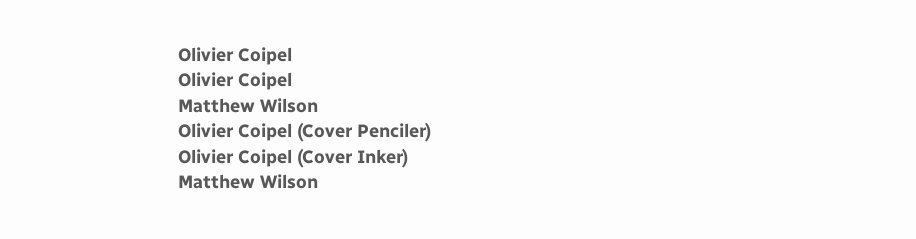Olivier Coipel
Olivier Coipel
Matthew Wilson
Olivier Coipel (Cover Penciler)
Olivier Coipel (Cover Inker)
Matthew Wilson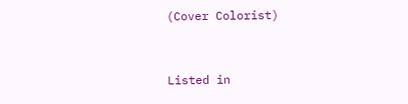(Cover Colorist)


Listed in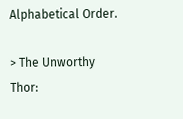Alphabetical Order.

> The Unworthy Thor: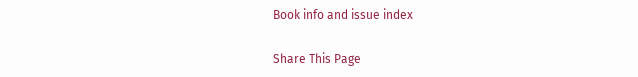Book info and issue index

Share This Page